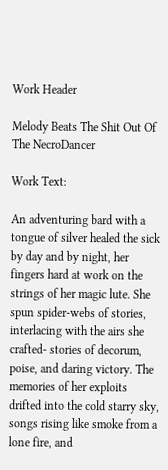Work Header

Melody Beats The Shit Out Of The NecroDancer

Work Text:

An adventuring bard with a tongue of silver healed the sick by day and by night, her fingers hard at work on the strings of her magic lute. She spun spider-webs of stories, interlacing with the airs she crafted- stories of decorum, poise, and daring victory. The memories of her exploits drifted into the cold starry sky, songs rising like smoke from a lone fire, and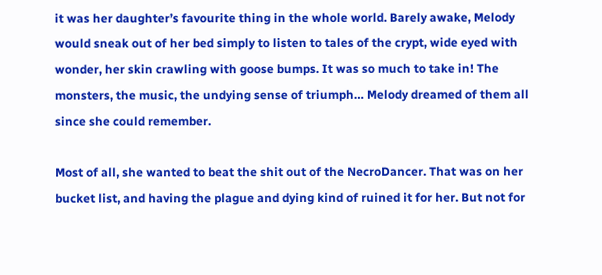it was her daughter’s favourite thing in the whole world. Barely awake, Melody would sneak out of her bed simply to listen to tales of the crypt, wide eyed with wonder, her skin crawling with goose bumps. It was so much to take in! The monsters, the music, the undying sense of triumph… Melody dreamed of them all since she could remember.

Most of all, she wanted to beat the shit out of the NecroDancer. That was on her bucket list, and having the plague and dying kind of ruined it for her. But not for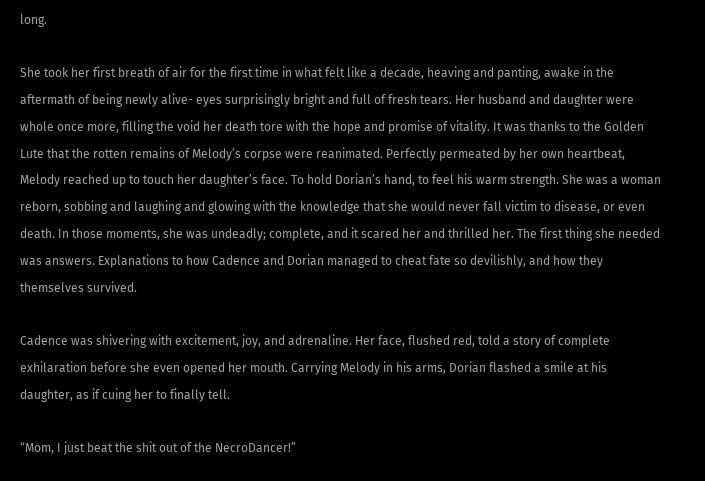long.

She took her first breath of air for the first time in what felt like a decade, heaving and panting, awake in the aftermath of being newly alive- eyes surprisingly bright and full of fresh tears. Her husband and daughter were whole once more, filling the void her death tore with the hope and promise of vitality. It was thanks to the Golden Lute that the rotten remains of Melody’s corpse were reanimated. Perfectly permeated by her own heartbeat, Melody reached up to touch her daughter’s face. To hold Dorian’s hand, to feel his warm strength. She was a woman reborn, sobbing and laughing and glowing with the knowledge that she would never fall victim to disease, or even death. In those moments, she was undeadly; complete, and it scared her and thrilled her. The first thing she needed was answers. Explanations to how Cadence and Dorian managed to cheat fate so devilishly, and how they themselves survived.

Cadence was shivering with excitement, joy, and adrenaline. Her face, flushed red, told a story of complete exhilaration before she even opened her mouth. Carrying Melody in his arms, Dorian flashed a smile at his daughter, as if cuing her to finally tell.

“Mom, I just beat the shit out of the NecroDancer!”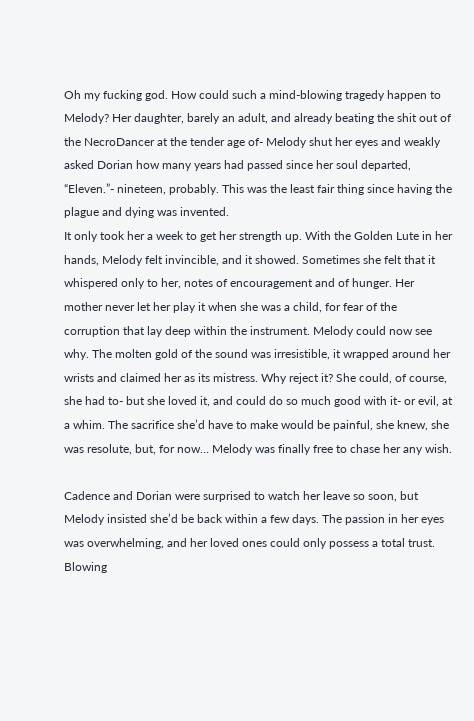Oh my fucking god. How could such a mind-blowing tragedy happen to Melody? Her daughter, barely an adult, and already beating the shit out of the NecroDancer at the tender age of- Melody shut her eyes and weakly asked Dorian how many years had passed since her soul departed, “Eleven.”- nineteen, probably. This was the least fair thing since having the plague and dying was invented.
It only took her a week to get her strength up. With the Golden Lute in her hands, Melody felt invincible, and it showed. Sometimes she felt that it whispered only to her, notes of encouragement and of hunger. Her mother never let her play it when she was a child, for fear of the corruption that lay deep within the instrument. Melody could now see why. The molten gold of the sound was irresistible, it wrapped around her wrists and claimed her as its mistress. Why reject it? She could, of course, she had to- but she loved it, and could do so much good with it- or evil, at a whim. The sacrifice she’d have to make would be painful, she knew, she was resolute, but, for now… Melody was finally free to chase her any wish.

Cadence and Dorian were surprised to watch her leave so soon, but Melody insisted she’d be back within a few days. The passion in her eyes was overwhelming, and her loved ones could only possess a total trust. Blowing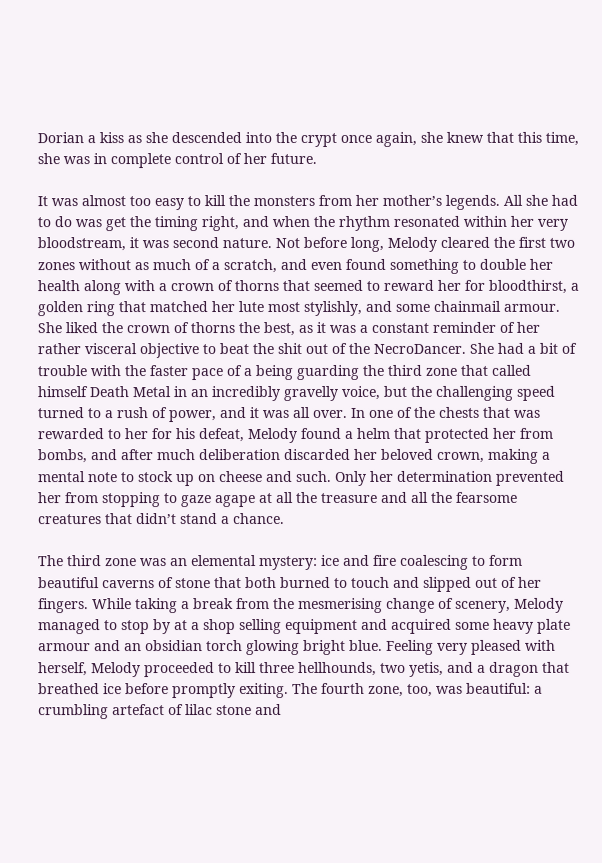Dorian a kiss as she descended into the crypt once again, she knew that this time, she was in complete control of her future.

It was almost too easy to kill the monsters from her mother’s legends. All she had to do was get the timing right, and when the rhythm resonated within her very bloodstream, it was second nature. Not before long, Melody cleared the first two zones without as much of a scratch, and even found something to double her health along with a crown of thorns that seemed to reward her for bloodthirst, a golden ring that matched her lute most stylishly, and some chainmail armour. She liked the crown of thorns the best, as it was a constant reminder of her rather visceral objective to beat the shit out of the NecroDancer. She had a bit of trouble with the faster pace of a being guarding the third zone that called himself Death Metal in an incredibly gravelly voice, but the challenging speed turned to a rush of power, and it was all over. In one of the chests that was rewarded to her for his defeat, Melody found a helm that protected her from bombs, and after much deliberation discarded her beloved crown, making a mental note to stock up on cheese and such. Only her determination prevented her from stopping to gaze agape at all the treasure and all the fearsome creatures that didn’t stand a chance.

The third zone was an elemental mystery: ice and fire coalescing to form beautiful caverns of stone that both burned to touch and slipped out of her fingers. While taking a break from the mesmerising change of scenery, Melody managed to stop by at a shop selling equipment and acquired some heavy plate armour and an obsidian torch glowing bright blue. Feeling very pleased with herself, Melody proceeded to kill three hellhounds, two yetis, and a dragon that breathed ice before promptly exiting. The fourth zone, too, was beautiful: a crumbling artefact of lilac stone and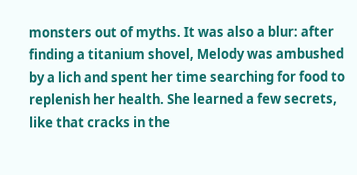monsters out of myths. It was also a blur: after finding a titanium shovel, Melody was ambushed by a lich and spent her time searching for food to replenish her health. She learned a few secrets, like that cracks in the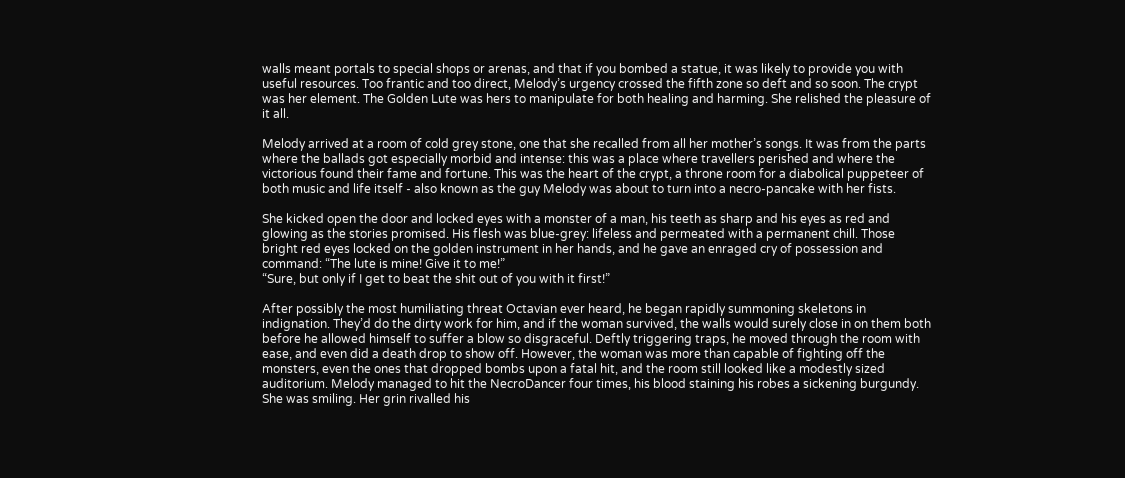walls meant portals to special shops or arenas, and that if you bombed a statue, it was likely to provide you with useful resources. Too frantic and too direct, Melody’s urgency crossed the fifth zone so deft and so soon. The crypt was her element. The Golden Lute was hers to manipulate for both healing and harming. She relished the pleasure of it all.

Melody arrived at a room of cold grey stone, one that she recalled from all her mother’s songs. It was from the parts where the ballads got especially morbid and intense: this was a place where travellers perished and where the victorious found their fame and fortune. This was the heart of the crypt, a throne room for a diabolical puppeteer of both music and life itself - also known as the guy Melody was about to turn into a necro-pancake with her fists.

She kicked open the door and locked eyes with a monster of a man, his teeth as sharp and his eyes as red and glowing as the stories promised. His flesh was blue-grey: lifeless and permeated with a permanent chill. Those bright red eyes locked on the golden instrument in her hands, and he gave an enraged cry of possession and command: “The lute is mine! Give it to me!”
“Sure, but only if I get to beat the shit out of you with it first!”

After possibly the most humiliating threat Octavian ever heard, he began rapidly summoning skeletons in indignation. They’d do the dirty work for him, and if the woman survived, the walls would surely close in on them both before he allowed himself to suffer a blow so disgraceful. Deftly triggering traps, he moved through the room with ease, and even did a death drop to show off. However, the woman was more than capable of fighting off the monsters, even the ones that dropped bombs upon a fatal hit, and the room still looked like a modestly sized auditorium. Melody managed to hit the NecroDancer four times, his blood staining his robes a sickening burgundy. She was smiling. Her grin rivalled his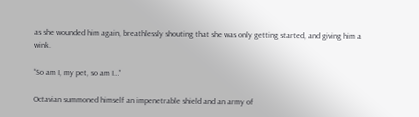as she wounded him again, breathlessly shouting that she was only getting started, and giving him a wink.

“So am I, my pet, so am I…”

Octavian summoned himself an impenetrable shield and an army of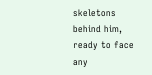skeletons behind him, ready to face any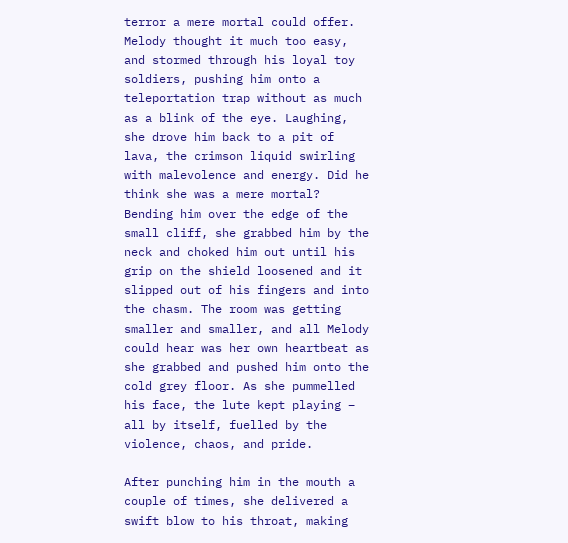terror a mere mortal could offer. Melody thought it much too easy, and stormed through his loyal toy soldiers, pushing him onto a teleportation trap without as much as a blink of the eye. Laughing, she drove him back to a pit of lava, the crimson liquid swirling with malevolence and energy. Did he think she was a mere mortal? Bending him over the edge of the small cliff, she grabbed him by the neck and choked him out until his grip on the shield loosened and it slipped out of his fingers and into the chasm. The room was getting smaller and smaller, and all Melody could hear was her own heartbeat as she grabbed and pushed him onto the cold grey floor. As she pummelled his face, the lute kept playing – all by itself, fuelled by the violence, chaos, and pride.

After punching him in the mouth a couple of times, she delivered a swift blow to his throat, making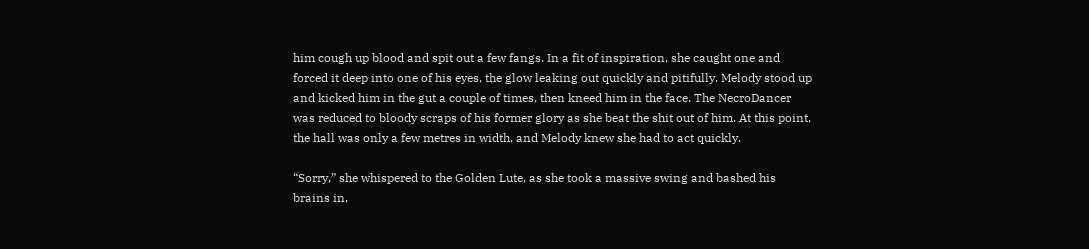him cough up blood and spit out a few fangs. In a fit of inspiration, she caught one and forced it deep into one of his eyes, the glow leaking out quickly and pitifully. Melody stood up and kicked him in the gut a couple of times, then kneed him in the face. The NecroDancer was reduced to bloody scraps of his former glory as she beat the shit out of him. At this point, the hall was only a few metres in width, and Melody knew she had to act quickly.

“Sorry,” she whispered to the Golden Lute, as she took a massive swing and bashed his brains in,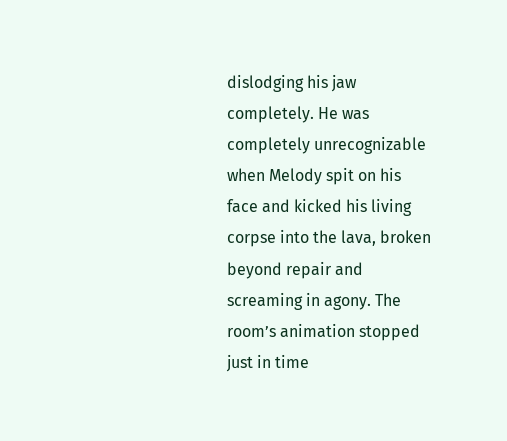dislodging his jaw completely. He was completely unrecognizable when Melody spit on his face and kicked his living corpse into the lava, broken beyond repair and screaming in agony. The room’s animation stopped just in time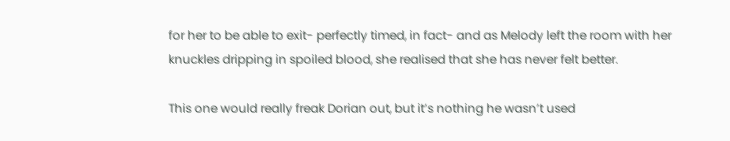for her to be able to exit- perfectly timed, in fact- and as Melody left the room with her knuckles dripping in spoiled blood, she realised that she has never felt better.

This one would really freak Dorian out, but it’s nothing he wasn’t used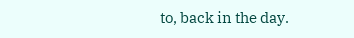to, back in the day.